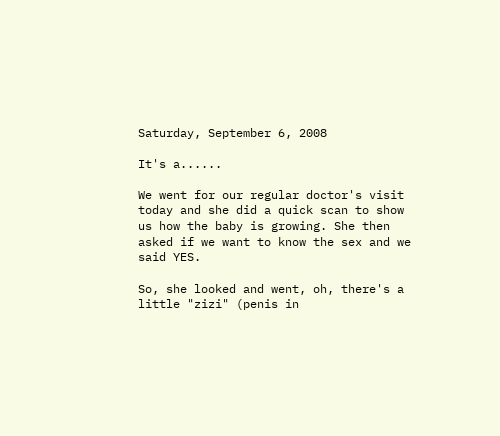Saturday, September 6, 2008

It's a......

We went for our regular doctor's visit today and she did a quick scan to show us how the baby is growing. She then asked if we want to know the sex and we said YES.

So, she looked and went, oh, there's a little "zizi" (penis in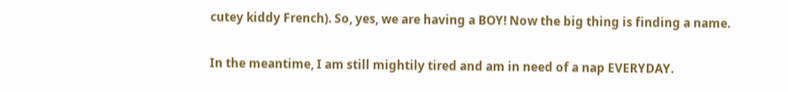cutey kiddy French). So, yes, we are having a BOY! Now the big thing is finding a name.

In the meantime, I am still mightily tired and am in need of a nap EVERYDAY.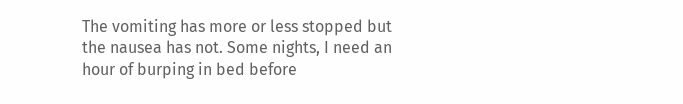The vomiting has more or less stopped but the nausea has not. Some nights, I need an hour of burping in bed before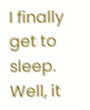I finally get to sleep. Well, it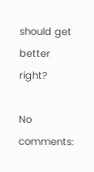should get better right?

No comments: